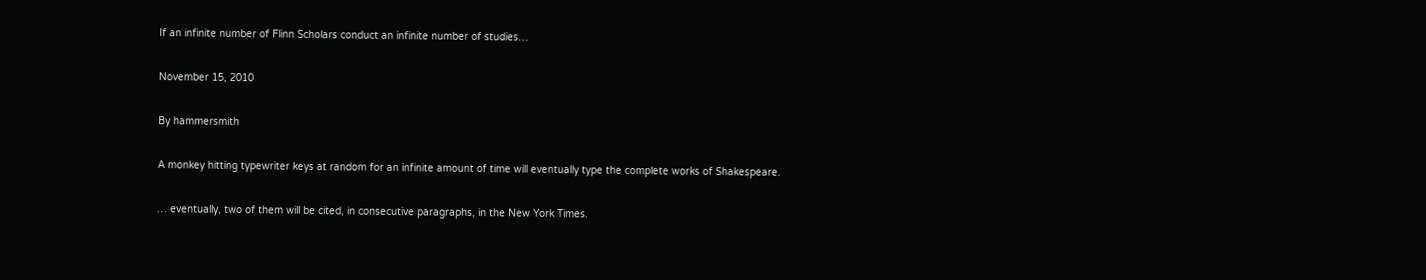If an infinite number of Flinn Scholars conduct an infinite number of studies…

November 15, 2010

By hammersmith

A monkey hitting typewriter keys at random for an infinite amount of time will eventually type the complete works of Shakespeare.

… eventually, two of them will be cited, in consecutive paragraphs, in the New York Times.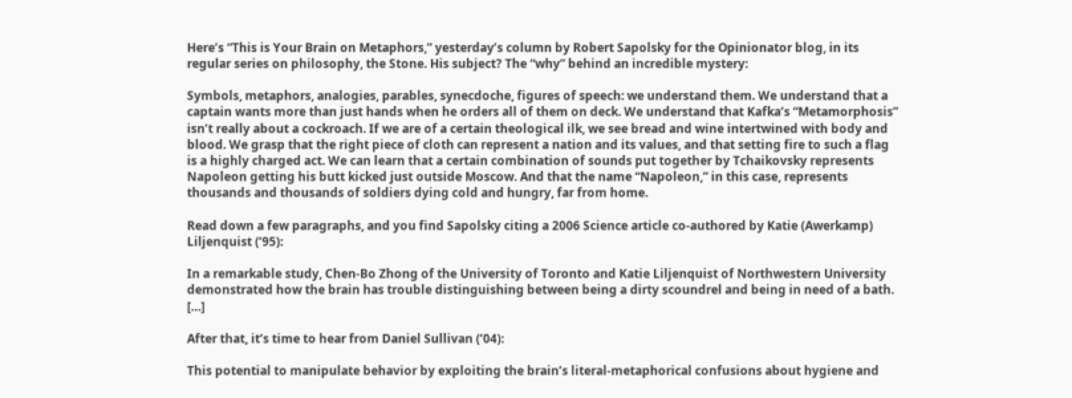Here’s “This is Your Brain on Metaphors,” yesterday’s column by Robert Sapolsky for the Opinionator blog, in its regular series on philosophy, the Stone. His subject? The “why” behind an incredible mystery:

Symbols, metaphors, analogies, parables, synecdoche, figures of speech: we understand them. We understand that a captain wants more than just hands when he orders all of them on deck. We understand that Kafka’s “Metamorphosis” isn’t really about a cockroach. If we are of a certain theological ilk, we see bread and wine intertwined with body and blood. We grasp that the right piece of cloth can represent a nation and its values, and that setting fire to such a flag is a highly charged act. We can learn that a certain combination of sounds put together by Tchaikovsky represents Napoleon getting his butt kicked just outside Moscow. And that the name “Napoleon,” in this case, represents thousands and thousands of soldiers dying cold and hungry, far from home.

Read down a few paragraphs, and you find Sapolsky citing a 2006 Science article co-authored by Katie (Awerkamp) Liljenquist (’95):

In a remarkable study, Chen-Bo Zhong of the University of Toronto and Katie Liljenquist of Northwestern University demonstrated how the brain has trouble distinguishing between being a dirty scoundrel and being in need of a bath. […]

After that, it’s time to hear from Daniel Sullivan (’04):

This potential to manipulate behavior by exploiting the brain’s literal-metaphorical confusions about hygiene and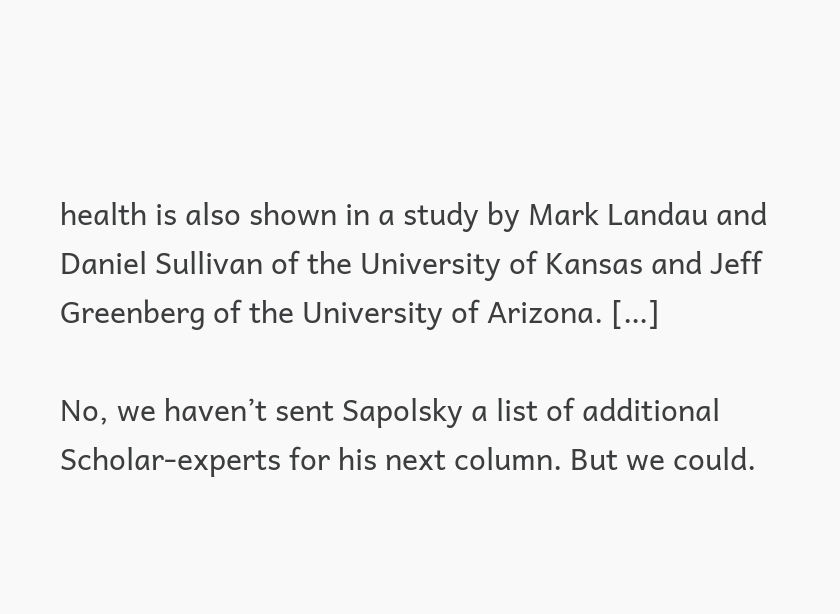health is also shown in a study by Mark Landau and Daniel Sullivan of the University of Kansas and Jeff Greenberg of the University of Arizona. […]

No, we haven’t sent Sapolsky a list of additional Scholar-experts for his next column. But we could.